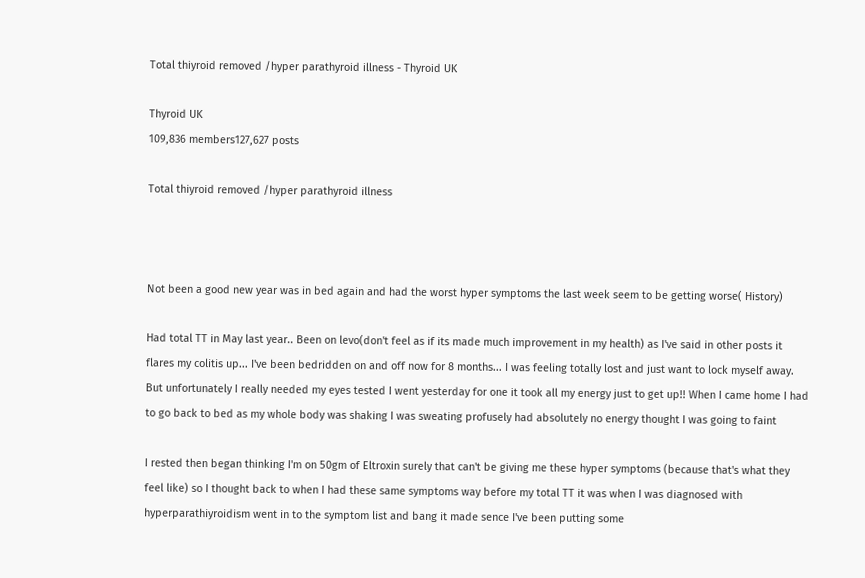Total thiyroid removed /hyper parathyroid illness - Thyroid UK

Thyroid UK
109,836 members127,627 posts

Total thiyroid removed /hyper parathyroid illness



Not been a good new year was in bed again and had the worst hyper symptoms the last week seem to be getting worse( History)

Had total TT in May last year.. Been on levo(don't feel as if its made much improvement in my health) as I've said in other posts it flares my colitis up... I've been bedridden on and off now for 8 months... I was feeling totally lost and just want to lock myself away. But unfortunately I really needed my eyes tested I went yesterday for one it took all my energy just to get up!! When I came home I had to go back to bed as my whole body was shaking I was sweating profusely had absolutely no energy thought I was going to faint

I rested then began thinking I'm on 50gm of Eltroxin surely that can't be giving me these hyper symptoms (because that's what they feel like) so I thought back to when I had these same symptoms way before my total TT it was when I was diagnosed with hyperparathiyroidism went in to the symptom list and bang it made sence I've been putting some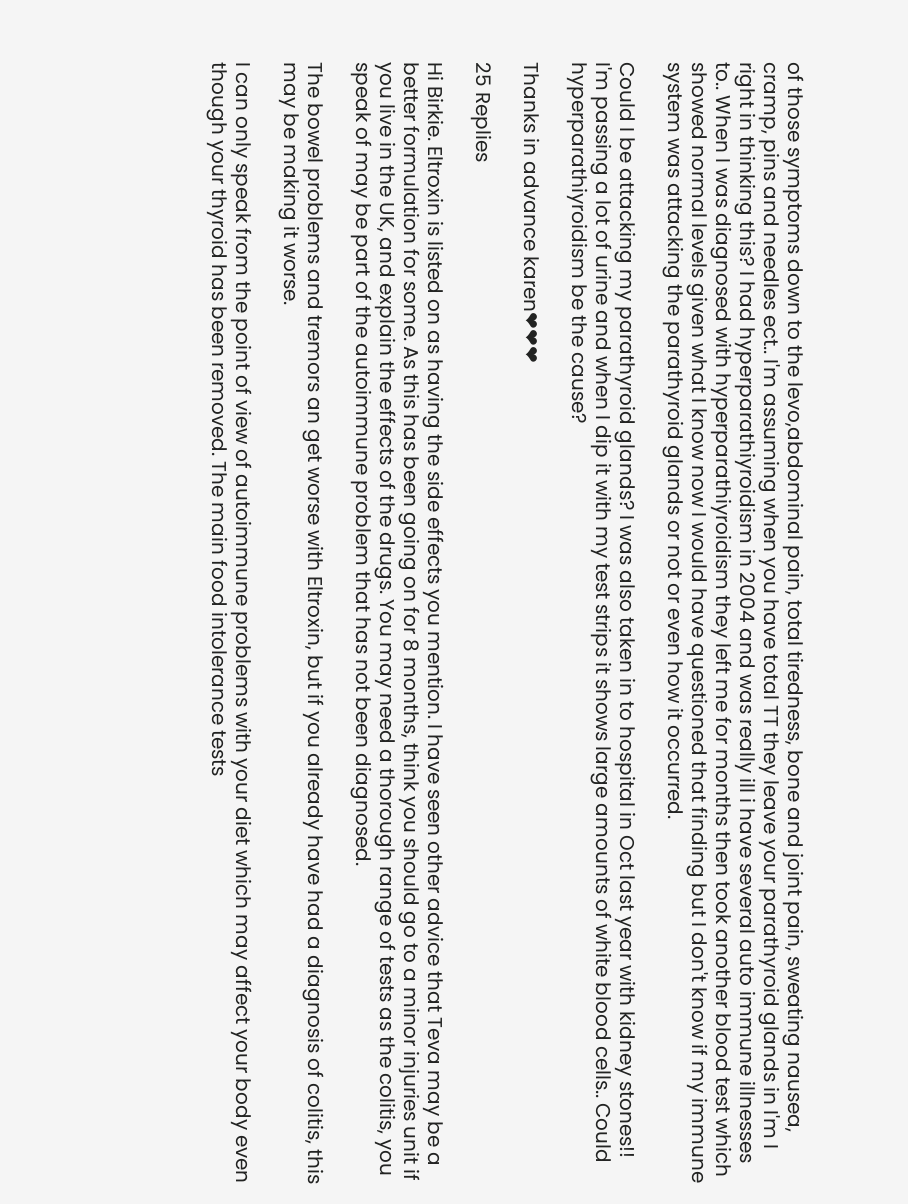of those symptoms down to the levo,abdominal pain, total tiredness, bone and joint pain, sweating nausea, cramp, pins and needles ect.. I'm assuming when you have total TT they leave your parathyroid glands in I'm I right in thinking this? I had hyperparathiyroidism in 2004 and was really ill i have several auto immune illnesses to.. When I was diagnosed with hyperparathiyroidism they left me for months then took another blood test which showed normal levels given what I know now I would have questioned that finding but I don't know if my immune system was attacking the parathyroid glands or not or even how it occurred.

Could I be attacking my parathyroid glands? I was also taken in to hospital in Oct last year with kidney stones!! I'm passing a lot of urine and when I dip it with my test strips it shows large amounts of white blood cells.. Could hyperparathiyroidism be the cause?

Thanks in advance karen❤❤❤

25 Replies

Hi Birkie. Eltroxin is listed on as having the side effects you mention. I have seen other advice that Teva may be a better formulation for some. As this has been going on for 8 months, think you should go to a minor injuries unit if you live in the UK, and explain the effects of the drugs. You may need a thorough range of tests as the colitis, you speak of may be part of the autoimmune problem that has not been diagnosed.

The bowel problems and tremors an get worse with Eltroxin, but if you already have had a diagnosis of colitis, this may be making it worse.

I can only speak from the point of view of autoimmune problems with your diet which may affect your body even though your thyroid has been removed. The main food intolerance tests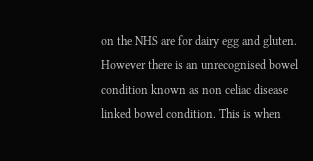on the NHS are for dairy egg and gluten. However there is an unrecognised bowel condition known as non celiac disease linked bowel condition. This is when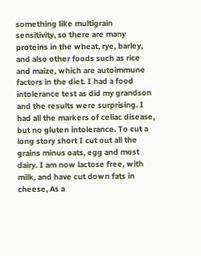something like multigrain sensitivity, so there are many proteins in the wheat, rye, barley, and also other foods such as rice and maize, which are autoimmune factors in the diet. I had a food intolerance test as did my grandson and the results were surprising. I had all the markers of celiac disease, but no gluten intolerance. To cut a long story short I cut out all the grains minus oats, egg and most dairy. I am now lactose free, with milk, and have cut down fats in cheese, As a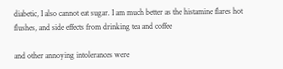diabetic, I also cannot eat sugar. I am much better as the histamine flares hot flushes, and side effects from drinking tea and coffee

and other annoying intolerances were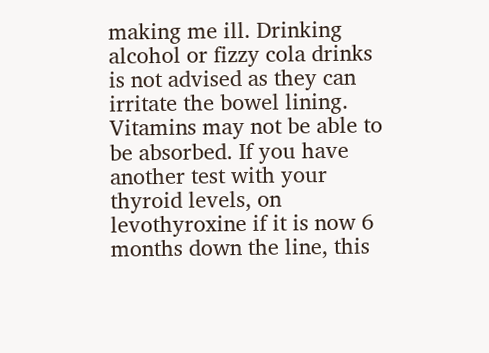making me ill. Drinking alcohol or fizzy cola drinks is not advised as they can irritate the bowel lining. Vitamins may not be able to be absorbed. If you have another test with your thyroid levels, on levothyroxine if it is now 6 months down the line, this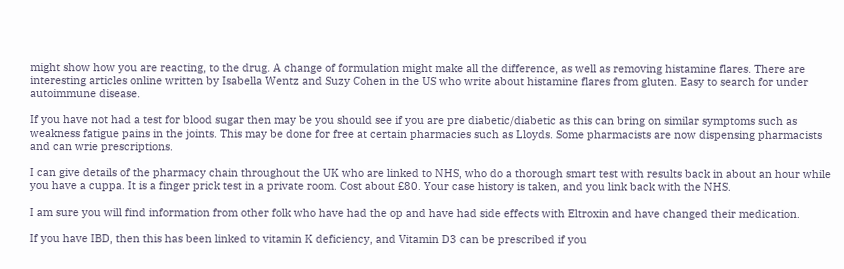might show how you are reacting, to the drug. A change of formulation might make all the difference, as well as removing histamine flares. There are interesting articles online written by Isabella Wentz and Suzy Cohen in the US who write about histamine flares from gluten. Easy to search for under autoimmune disease.

If you have not had a test for blood sugar then may be you should see if you are pre diabetic/diabetic as this can bring on similar symptoms such as weakness fatigue pains in the joints. This may be done for free at certain pharmacies such as Lloyds. Some pharmacists are now dispensing pharmacists and can wrie prescriptions.

I can give details of the pharmacy chain throughout the UK who are linked to NHS, who do a thorough smart test with results back in about an hour while you have a cuppa. It is a finger prick test in a private room. Cost about £80. Your case history is taken, and you link back with the NHS.

I am sure you will find information from other folk who have had the op and have had side effects with Eltroxin and have changed their medication.

If you have IBD, then this has been linked to vitamin K deficiency, and Vitamin D3 can be prescribed if you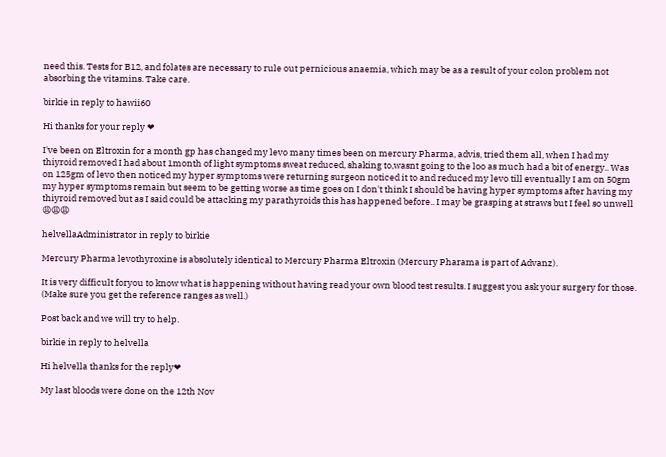need this. Tests for B12, and folates are necessary to rule out pernicious anaemia, which may be as a result of your colon problem not absorbing the vitamins. Take care.

birkie in reply to hawii60

Hi thanks for your reply ❤

I've been on Eltroxin for a month gp has changed my levo many times been on mercury Pharma, advis, tried them all, when I had my thiyroid removed I had about 1month of light symptoms sweat reduced, shaking to,wasnt going to the loo as much had a bit of energy.. Was on 125gm of levo then noticed my hyper symptoms were returning surgeon noticed it to and reduced my levo till eventually I am on 50gm my hyper symptoms remain but seem to be getting worse as time goes on I don't think I should be having hyper symptoms after having my thiyroid removed but as I said could be attacking my parathyroids this has happened before.. I may be grasping at straws but I feel so unwell 😩😩😩

helvellaAdministrator in reply to birkie

Mercury Pharma levothyroxine is absolutely identical to Mercury Pharma Eltroxin (Mercury Pharama is part of Advanz).

It is very difficult foryou to know what is happening without having read your own blood test results. I suggest you ask your surgery for those. (Make sure you get the reference ranges as well.)

Post back and we will try to help.

birkie in reply to helvella

Hi helvella thanks for the reply❤

My last bloods were done on the 12th Nov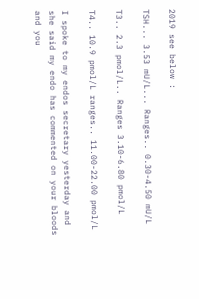2019 see below :

TSH... 3.53 mU/L... Ranges.. 0.30-4.50 mU/L

T3.. 2.3 pmol/L.. Ranges 3.10-6.80 pmol/L

T4.. 10.9 pmol/L ranges.. 11.00-22.00 pmol/L

I spoke to my endos secretary yesterday and she said my endo has commented on your bloods and you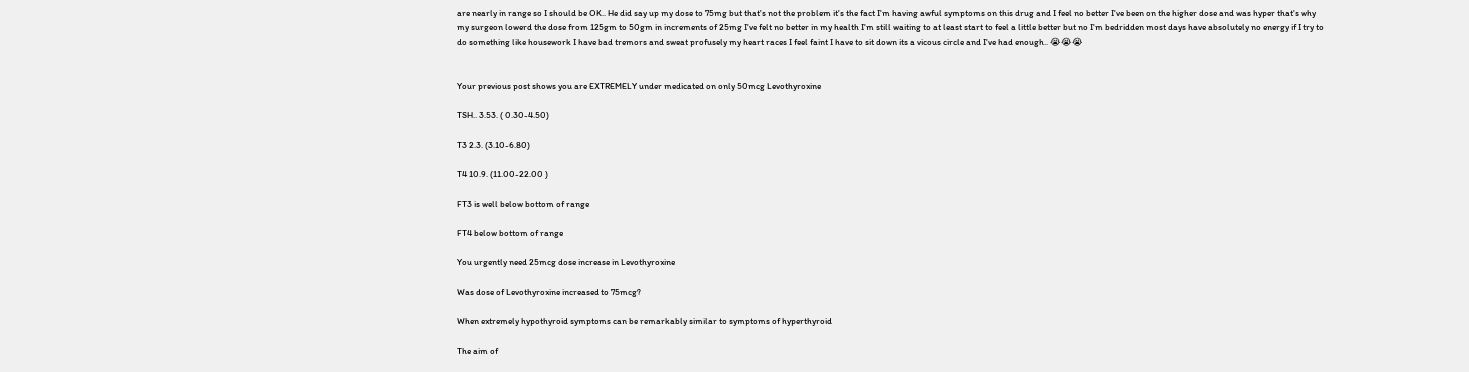are nearly in range so I should be OK.. He did say up my dose to 75mg but that's not the problem it's the fact I'm having awful symptoms on this drug and I feel no better I've been on the higher dose and was hyper that's why my surgeon lowerd the dose from 125gm to 50gm in increments of 25mg I've felt no better in my health I'm still waiting to at least start to feel a little better but no I'm bedridden most days have absolutely no energy if I try to do something like housework I have bad tremors and sweat profusely my heart races I feel faint I have to sit down its a vicous circle and I've had enough.. 😭😭😭


Your previous post shows you are EXTREMELY under medicated on only 50mcg Levothyroxine

TSH.. 3.53. ( 0.30-4.50)

T3 2.3. (3.10-6.80)

T4 10.9. (11.00-22.00 )

FT3 is well below bottom of range

FT4 below bottom of range

You urgently need 25mcg dose increase in Levothyroxine

Was dose of Levothyroxine increased to 75mcg?

When extremely hypothyroid symptoms can be remarkably similar to symptoms of hyperthyroid

The aim of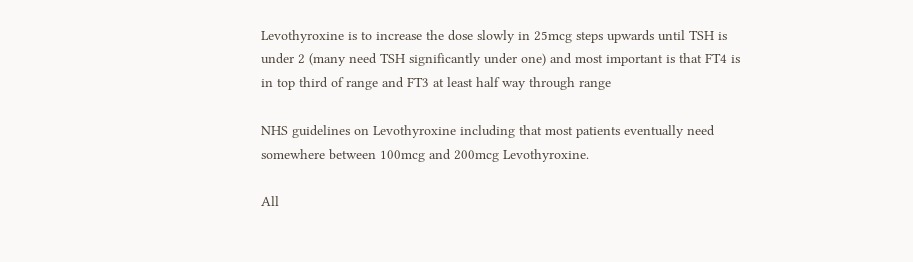Levothyroxine is to increase the dose slowly in 25mcg steps upwards until TSH is under 2 (many need TSH significantly under one) and most important is that FT4 is in top third of range and FT3 at least half way through range

NHS guidelines on Levothyroxine including that most patients eventually need somewhere between 100mcg and 200mcg Levothyroxine.

All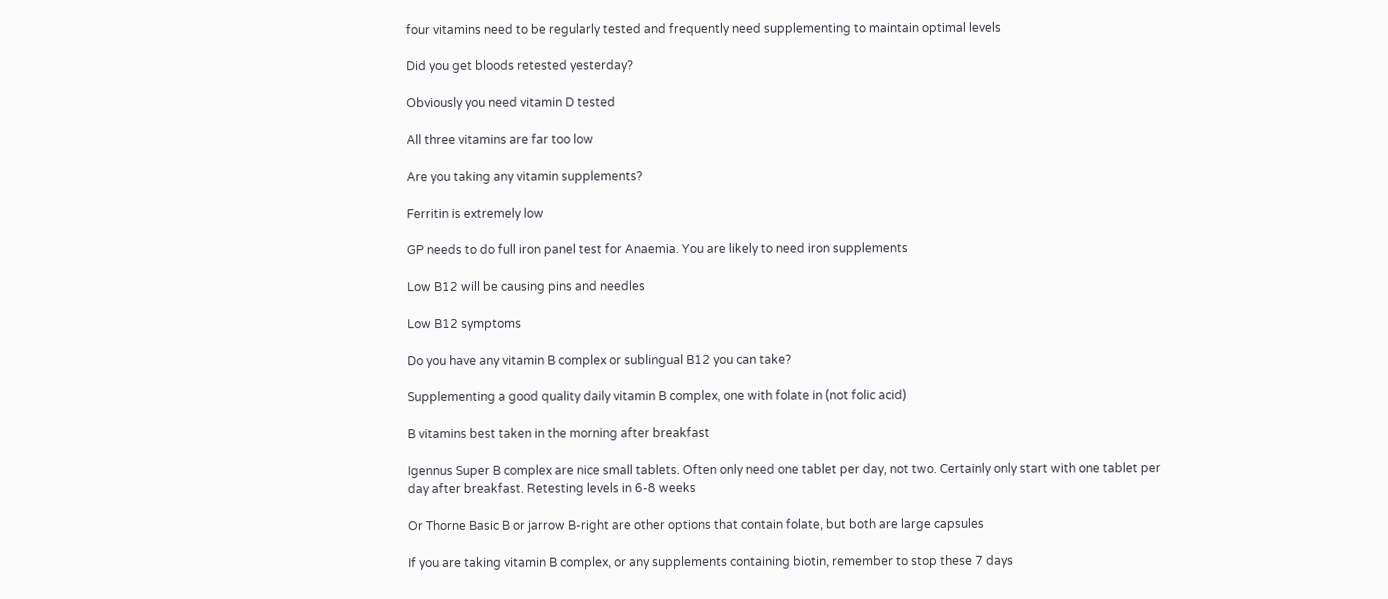four vitamins need to be regularly tested and frequently need supplementing to maintain optimal levels

Did you get bloods retested yesterday?

Obviously you need vitamin D tested

All three vitamins are far too low

Are you taking any vitamin supplements?

Ferritin is extremely low

GP needs to do full iron panel test for Anaemia. You are likely to need iron supplements

Low B12 will be causing pins and needles

Low B12 symptoms

Do you have any vitamin B complex or sublingual B12 you can take?

Supplementing a good quality daily vitamin B complex, one with folate in (not folic acid)

B vitamins best taken in the morning after breakfast

Igennus Super B complex are nice small tablets. Often only need one tablet per day, not two. Certainly only start with one tablet per day after breakfast. Retesting levels in 6-8 weeks

Or Thorne Basic B or jarrow B-right are other options that contain folate, but both are large capsules

If you are taking vitamin B complex, or any supplements containing biotin, remember to stop these 7 days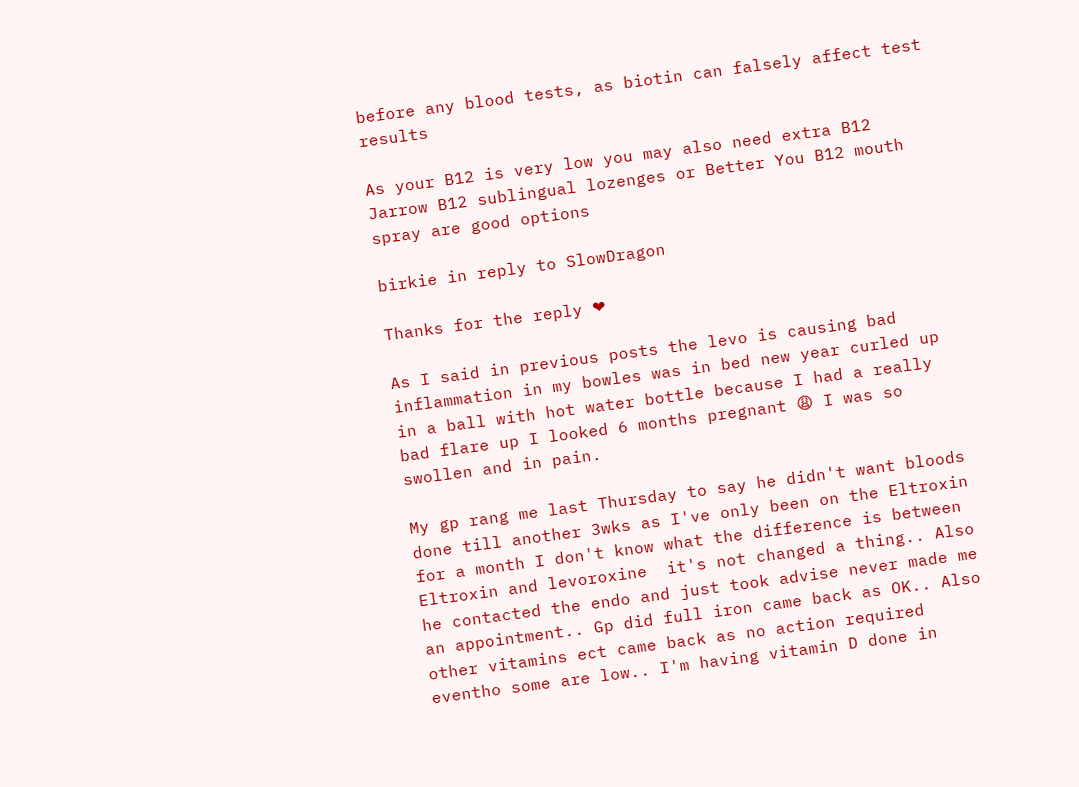before any blood tests, as biotin can falsely affect test results

As your B12 is very low you may also need extra B12 Jarrow B12 sublingual lozenges or Better You B12 mouth spray are good options

birkie in reply to SlowDragon

Thanks for the reply ❤

As I said in previous posts the levo is causing bad inflammation in my bowles was in bed new year curled up in a ball with hot water bottle because I had a really bad flare up I looked 6 months pregnant 😩 I was so swollen and in pain.

My gp rang me last Thursday to say he didn't want bloods done till another 3wks as I've only been on the Eltroxin for a month I don't know what the difference is between Eltroxin and levoroxine  it's not changed a thing.. Also he contacted the endo and just took advise never made me an appointment.. Gp did full iron came back as OK.. Also other vitamins ect came back as no action required eventho some are low.. I'm having vitamin D done in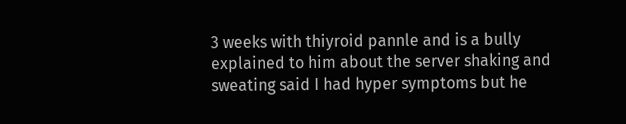3 weeks with thiyroid pannle and is a bully explained to him about the server shaking and sweating said I had hyper symptoms but he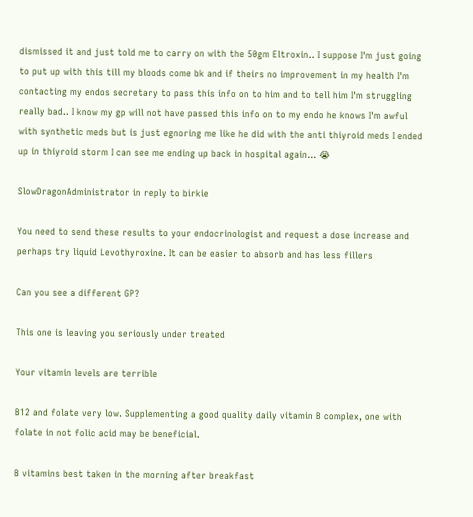dismissed it and just told me to carry on with the 50gm Eltroxin.. I suppose I'm just going to put up with this till my bloods come bk and if theirs no improvement in my health I'm contacting my endos secretary to pass this info on to him and to tell him I'm struggling really bad.. I know my gp will not have passed this info on to my endo he knows I'm awful with synthetic meds but is just egnoring me like he did with the anti thiyroid meds I ended up in thiyroid storm I can see me ending up back in hospital again... 😭

SlowDragonAdministrator in reply to birkie

You need to send these results to your endocrinologist and request a dose increase and perhaps try liquid Levothyroxine. It can be easier to absorb and has less fillers

Can you see a different GP?

This one is leaving you seriously under treated

Your vitamin levels are terrible

B12 and folate very low. Supplementing a good quality daily vitamin B complex, one with folate in not folic acid may be beneficial.

B vitamins best taken in the morning after breakfast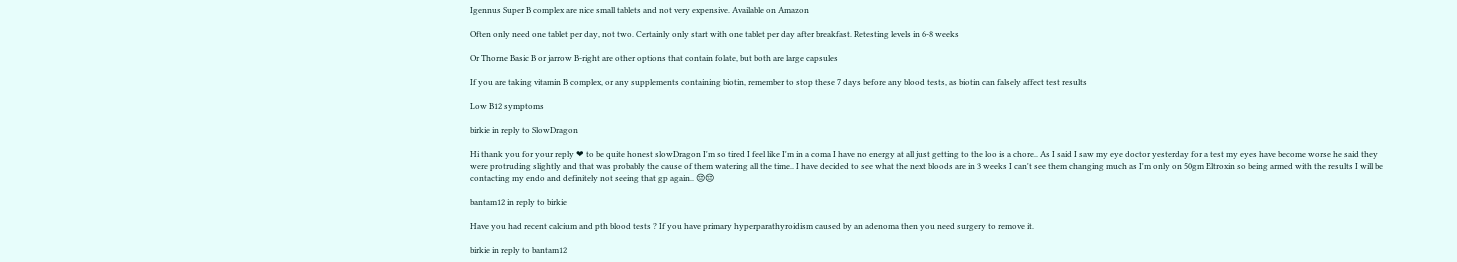Igennus Super B complex are nice small tablets and not very expensive. Available on Amazon

Often only need one tablet per day, not two. Certainly only start with one tablet per day after breakfast. Retesting levels in 6-8 weeks

Or Thorne Basic B or jarrow B-right are other options that contain folate, but both are large capsules

If you are taking vitamin B complex, or any supplements containing biotin, remember to stop these 7 days before any blood tests, as biotin can falsely affect test results

Low B12 symptoms

birkie in reply to SlowDragon

Hi thank you for your reply ❤ to be quite honest slowDragon I'm so tired I feel like I'm in a coma I have no energy at all just getting to the loo is a chore.. As I said I saw my eye doctor yesterday for a test my eyes have become worse he said they were protruding slightly and that was probably the cause of them watering all the time.. I have decided to see what the next bloods are in 3 weeks I can't see them changing much as I'm only on 50gm Eltroxin so being armed with the results I will be contacting my endo and definitely not seeing that gp again.. 😔😔

bantam12 in reply to birkie

Have you had recent calcium and pth blood tests ? If you have primary hyperparathyroidism caused by an adenoma then you need surgery to remove it.

birkie in reply to bantam12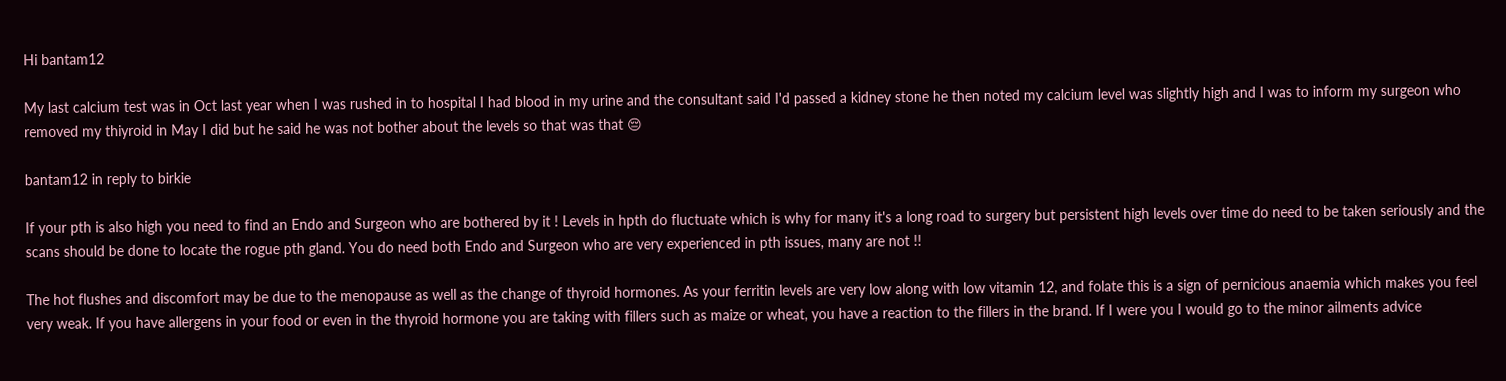Hi bantam12

My last calcium test was in Oct last year when I was rushed in to hospital I had blood in my urine and the consultant said I'd passed a kidney stone he then noted my calcium level was slightly high and I was to inform my surgeon who removed my thiyroid in May I did but he said he was not bother about the levels so that was that 😔

bantam12 in reply to birkie

If your pth is also high you need to find an Endo and Surgeon who are bothered by it ! Levels in hpth do fluctuate which is why for many it's a long road to surgery but persistent high levels over time do need to be taken seriously and the scans should be done to locate the rogue pth gland. You do need both Endo and Surgeon who are very experienced in pth issues, many are not !!

The hot flushes and discomfort may be due to the menopause as well as the change of thyroid hormones. As your ferritin levels are very low along with low vitamin 12, and folate this is a sign of pernicious anaemia which makes you feel very weak. If you have allergens in your food or even in the thyroid hormone you are taking with fillers such as maize or wheat, you have a reaction to the fillers in the brand. If I were you I would go to the minor ailments advice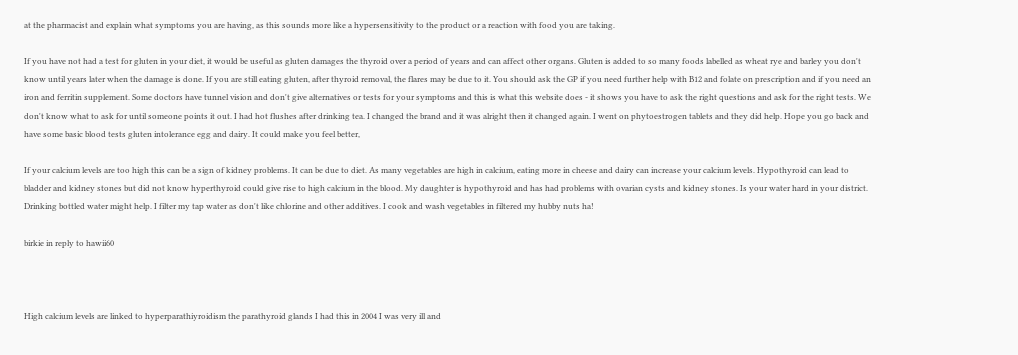at the pharmacist and explain what symptoms you are having, as this sounds more like a hypersensitivity to the product or a reaction with food you are taking.

If you have not had a test for gluten in your diet, it would be useful as gluten damages the thyroid over a period of years and can affect other organs. Gluten is added to so many foods labelled as wheat rye and barley you don't know until years later when the damage is done. If you are still eating gluten, after thyroid removal, the flares may be due to it. You should ask the GP if you need further help with B12 and folate on prescription and if you need an iron and ferritin supplement. Some doctors have tunnel vision and don't give alternatives or tests for your symptoms and this is what this website does - it shows you have to ask the right questions and ask for the right tests. We don't know what to ask for until someone points it out. I had hot flushes after drinking tea. I changed the brand and it was alright then it changed again. I went on phytoestrogen tablets and they did help. Hope you go back and have some basic blood tests gluten intolerance egg and dairy. It could make you feel better,

If your calcium levels are too high this can be a sign of kidney problems. It can be due to diet. As many vegetables are high in calcium, eating more in cheese and dairy can increase your calcium levels. Hypothyroid can lead to bladder and kidney stones but did not know hyperthyroid could give rise to high calcium in the blood. My daughter is hypothyroid and has had problems with ovarian cysts and kidney stones. Is your water hard in your district. Drinking bottled water might help. I filter my tap water as don't like chlorine and other additives. I cook and wash vegetables in filtered my hubby nuts ha!

birkie in reply to hawii60



High calcium levels are linked to hyperparathiyroidism the parathyroid glands I had this in 2004 I was very ill and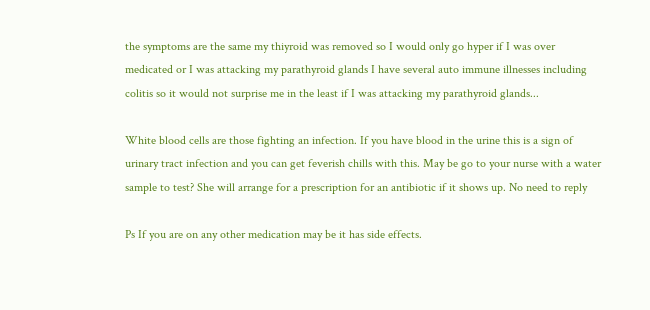the symptoms are the same my thiyroid was removed so I would only go hyper if I was over medicated or I was attacking my parathyroid glands I have several auto immune illnesses including colitis so it would not surprise me in the least if I was attacking my parathyroid glands...

White blood cells are those fighting an infection. If you have blood in the urine this is a sign of urinary tract infection and you can get feverish chills with this. May be go to your nurse with a water sample to test? She will arrange for a prescription for an antibiotic if it shows up. No need to reply

Ps If you are on any other medication may be it has side effects.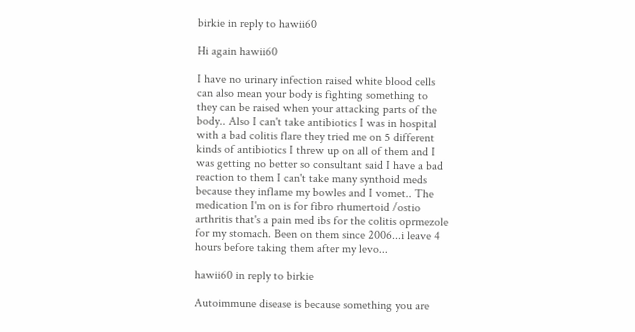birkie in reply to hawii60

Hi again hawii60

I have no urinary infection raised white blood cells can also mean your body is fighting something to they can be raised when your attacking parts of the body.. Also I can't take antibiotics I was in hospital with a bad colitis flare they tried me on 5 different kinds of antibiotics I threw up on all of them and I was getting no better so consultant said I have a bad reaction to them I can't take many synthoid meds because they inflame my bowles and I vomet.. The medication I'm on is for fibro rhumertoid /ostio arthritis that's a pain med ibs for the colitis oprmezole for my stomach. Been on them since 2006...i leave 4 hours before taking them after my levo...

hawii60 in reply to birkie

Autoimmune disease is because something you are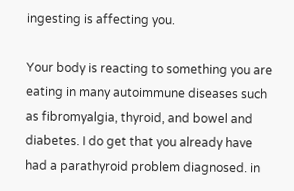ingesting is affecting you.

Your body is reacting to something you are eating in many autoimmune diseases such as fibromyalgia, thyroid, and bowel and diabetes. I do get that you already have had a parathyroid problem diagnosed. in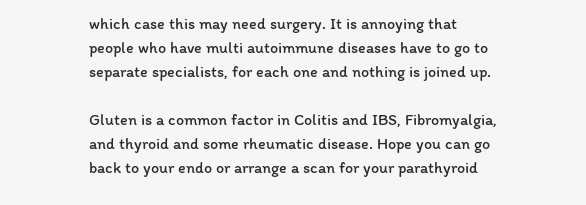which case this may need surgery. It is annoying that people who have multi autoimmune diseases have to go to separate specialists, for each one and nothing is joined up.

Gluten is a common factor in Colitis and IBS, Fibromyalgia, and thyroid and some rheumatic disease. Hope you can go back to your endo or arrange a scan for your parathyroid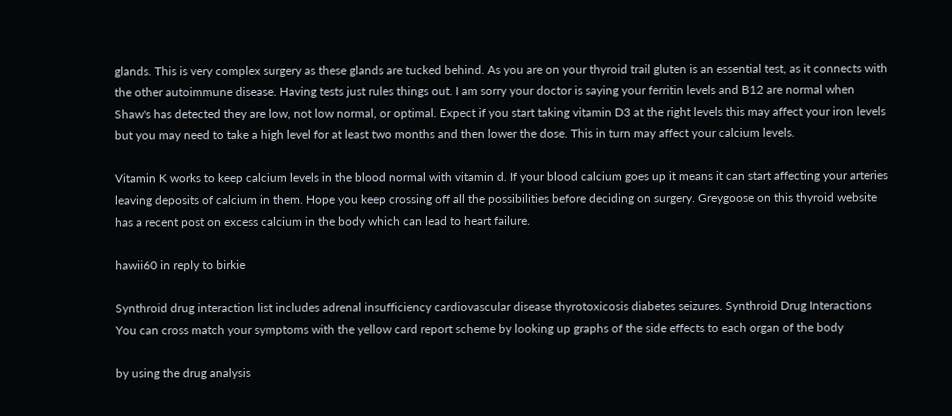glands. This is very complex surgery as these glands are tucked behind. As you are on your thyroid trail gluten is an essential test, as it connects with the other autoimmune disease. Having tests just rules things out. I am sorry your doctor is saying your ferritin levels and B12 are normal when Shaw's has detected they are low, not low normal, or optimal. Expect if you start taking vitamin D3 at the right levels this may affect your iron levels but you may need to take a high level for at least two months and then lower the dose. This in turn may affect your calcium levels.

Vitamin K works to keep calcium levels in the blood normal with vitamin d. If your blood calcium goes up it means it can start affecting your arteries leaving deposits of calcium in them. Hope you keep crossing off all the possibilities before deciding on surgery. Greygoose on this thyroid website has a recent post on excess calcium in the body which can lead to heart failure.

hawii60 in reply to birkie

Synthroid drug interaction list includes adrenal insufficiency cardiovascular disease thyrotoxicosis diabetes seizures. Synthroid Drug Interactions You can cross match your symptoms with the yellow card report scheme by looking up graphs of the side effects to each organ of the body

by using the drug analysis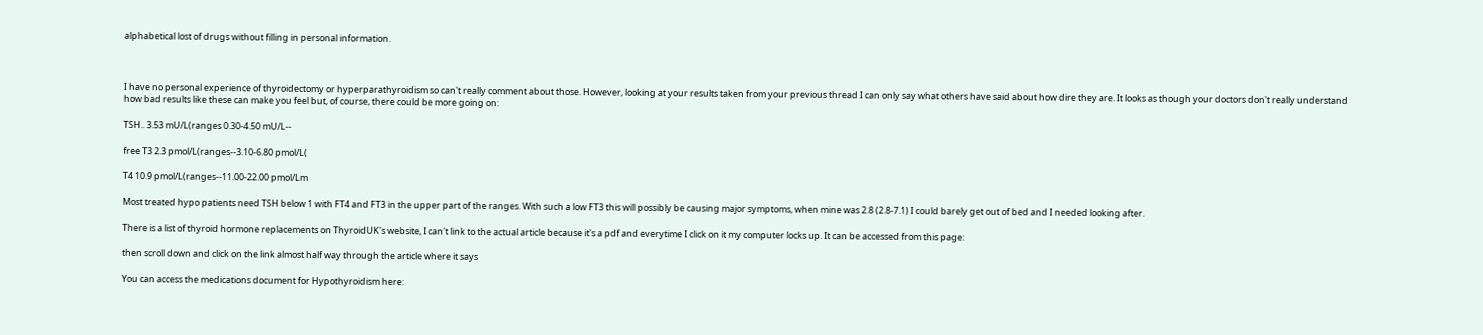alphabetical lost of drugs without filling in personal information.



I have no personal experience of thyroidectomy or hyperparathyroidism so can't really comment about those. However, looking at your results taken from your previous thread I can only say what others have said about how dire they are. It looks as though your doctors don't really understand how bad results like these can make you feel but, of course, there could be more going on:

TSH.. 3.53 mU/L(ranges 0.30-4.50 mU/L--

free T3 2.3 pmol/L(ranges--3.10-6.80 pmol/L(

T4 10.9 pmol/L(ranges--11.00-22.00 pmol/Lm

Most treated hypo patients need TSH below 1 with FT4 and FT3 in the upper part of the ranges. With such a low FT3 this will possibly be causing major symptoms, when mine was 2.8 (2.8-7.1) I could barely get out of bed and I needed looking after.

There is a list of thyroid hormone replacements on ThyroidUK's website, I can't link to the actual article because it's a pdf and everytime I click on it my computer locks up. It can be accessed from this page:

then scroll down and click on the link almost half way through the article where it says

You can access the medications document for Hypothyroidism here: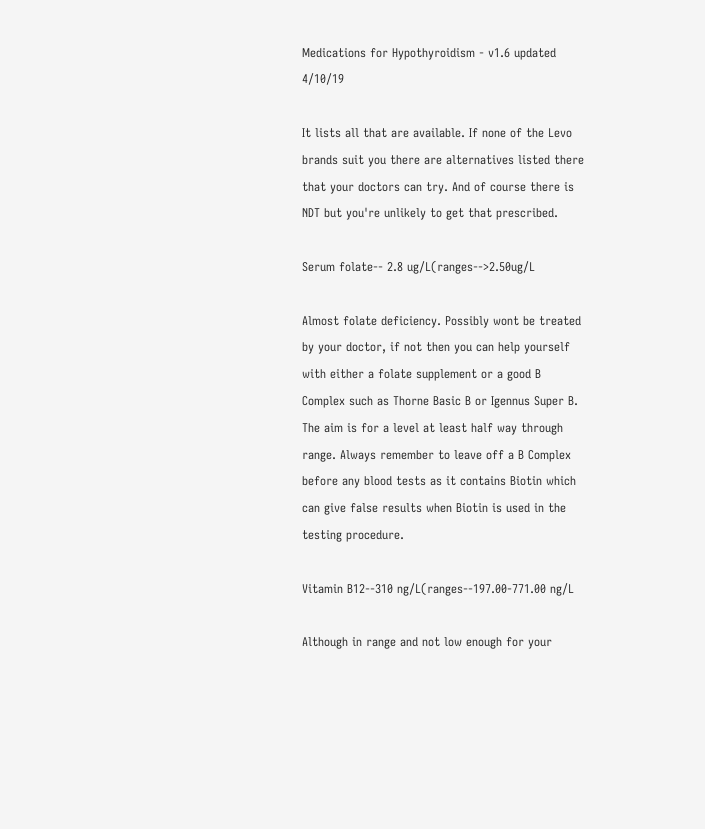Medications for Hypothyroidism - v1.6 updated 4/10/19

It lists all that are available. If none of the Levo brands suit you there are alternatives listed there that your doctors can try. And of course there is NDT but you're unlikely to get that prescribed.

Serum folate-- 2.8 ug/L(ranges-->2.50ug/L

Almost folate deficiency. Possibly wont be treated by your doctor, if not then you can help yourself with either a folate supplement or a good B Complex such as Thorne Basic B or Igennus Super B. The aim is for a level at least half way through range. Always remember to leave off a B Complex before any blood tests as it contains Biotin which can give false results when Biotin is used in the testing procedure.

Vitamin B12--310 ng/L(ranges--197.00-771.00 ng/L

Although in range and not low enough for your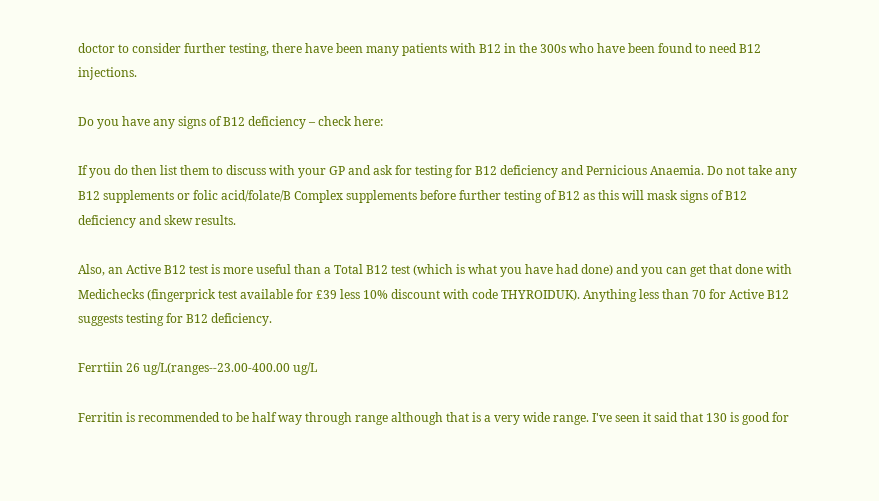doctor to consider further testing, there have been many patients with B12 in the 300s who have been found to need B12 injections.

Do you have any signs of B12 deficiency – check here:

If you do then list them to discuss with your GP and ask for testing for B12 deficiency and Pernicious Anaemia. Do not take any B12 supplements or folic acid/folate/B Complex supplements before further testing of B12 as this will mask signs of B12 deficiency and skew results.

Also, an Active B12 test is more useful than a Total B12 test (which is what you have had done) and you can get that done with Medichecks (fingerprick test available for £39 less 10% discount with code THYROIDUK). Anything less than 70 for Active B12 suggests testing for B12 deficiency.

Ferrtiin 26 ug/L(ranges--23.00-400.00 ug/L

Ferritin is recommended to be half way through range although that is a very wide range. I've seen it said that 130 is good for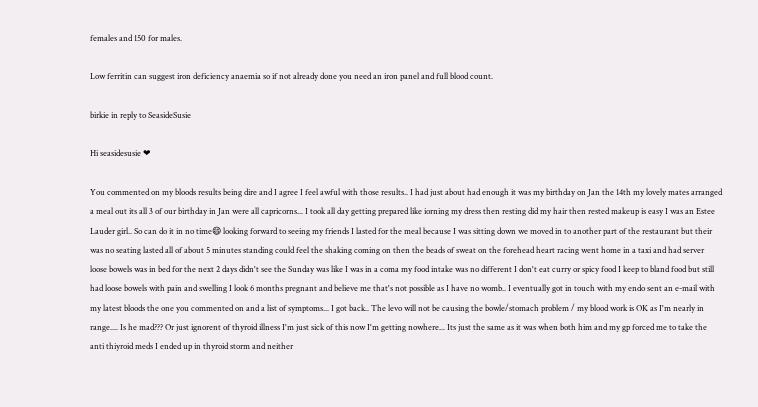females and 150 for males.

Low ferritin can suggest iron deficiency anaemia so if not already done you need an iron panel and full blood count.

birkie in reply to SeasideSusie

Hi seasidesusie ❤

You commented on my bloods results being dire and I agree I feel awful with those results.. I had just about had enough it was my birthday on Jan the 14th my lovely mates arranged a meal out its all 3 of our birthday in Jan were all capricorns... I took all day getting prepared like iorning my dress then resting did my hair then rested makeup is easy I was an Estee Lauder girl.. So can do it in no time😄 looking forward to seeing my friends I lasted for the meal because I was sitting down we moved in to another part of the restaurant but their was no seating lasted all of about 5 minutes standing could feel the shaking coming on then the beads of sweat on the forehead heart racing went home in a taxi and had server loose bowels was in bed for the next 2 days didn't see the Sunday was like I was in a coma my food intake was no different I don't eat curry or spicy food I keep to bland food but still had loose bowels with pain and swelling I look 6 months pregnant and believe me that's not possible as I have no womb.. I eventually got in touch with my endo sent an e-mail with my latest bloods the one you commented on and a list of symptoms... I got back.. The levo will not be causing the bowle/stomach problem / my blood work is OK as I'm nearly in range.... Is he mad??? Or just ignorent of thyroid illness I'm just sick of this now I'm getting nowhere... Its just the same as it was when both him and my gp forced me to take the anti thiyroid meds I ended up in thyroid storm and neither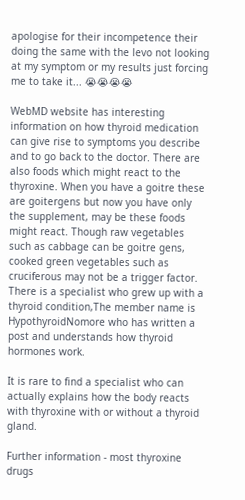apologise for their incompetence their doing the same with the levo not looking at my symptom or my results just forcing me to take it... 😭😭😭😭

WebMD website has interesting information on how thyroid medication can give rise to symptoms you describe and to go back to the doctor. There are also foods which might react to the thyroxine. When you have a goitre these are goitergens but now you have only the supplement, may be these foods might react. Though raw vegetables such as cabbage can be goitre gens, cooked green vegetables such as cruciferous may not be a trigger factor. There is a specialist who grew up with a thyroid condition,The member name is HypothyroidNomore who has written a post and understands how thyroid hormones work.

It is rare to find a specialist who can actually explains how the body reacts with thyroxine with or without a thyroid gland.

Further information - most thyroxine drugs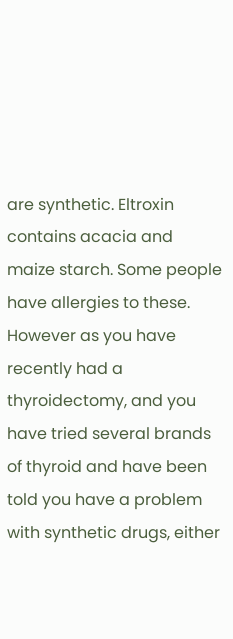are synthetic. Eltroxin contains acacia and maize starch. Some people have allergies to these. However as you have recently had a thyroidectomy, and you have tried several brands of thyroid and have been told you have a problem with synthetic drugs, either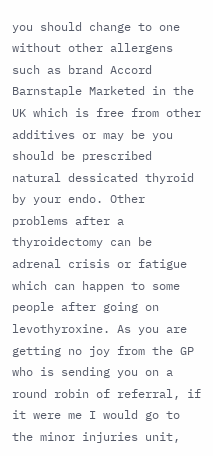you should change to one without other allergens such as brand Accord Barnstaple Marketed in the UK which is free from other additives or may be you should be prescribed natural dessicated thyroid by your endo. Other problems after a thyroidectomy can be adrenal crisis or fatigue which can happen to some people after going on levothyroxine. As you are getting no joy from the GP who is sending you on a round robin of referral, if it were me I would go to the minor injuries unit,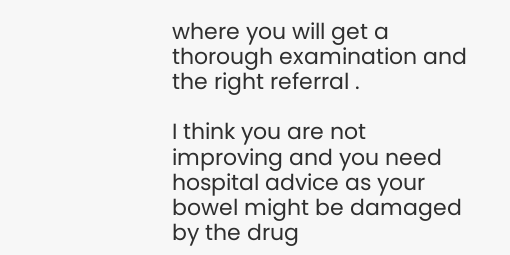where you will get a thorough examination and the right referral .

I think you are not improving and you need hospital advice as your bowel might be damaged by the drug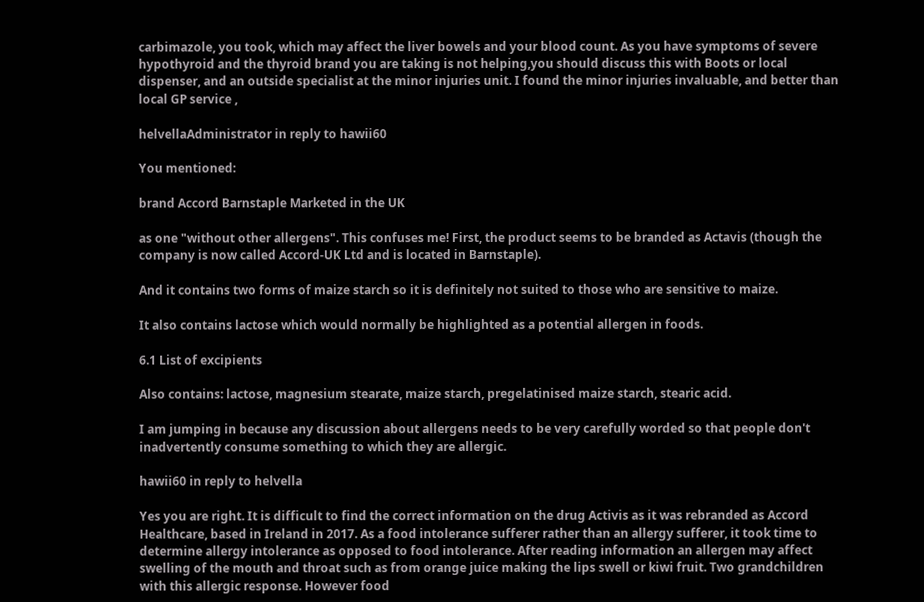carbimazole, you took, which may affect the liver bowels and your blood count. As you have symptoms of severe hypothyroid and the thyroid brand you are taking is not helping,you should discuss this with Boots or local dispenser, and an outside specialist at the minor injuries unit. I found the minor injuries invaluable, and better than local GP service ,

helvellaAdministrator in reply to hawii60

You mentioned:

brand Accord Barnstaple Marketed in the UK

as one "without other allergens". This confuses me! First, the product seems to be branded as Actavis (though the company is now called Accord-UK Ltd and is located in Barnstaple).

And it contains two forms of maize starch so it is definitely not suited to those who are sensitive to maize.

It also contains lactose which would normally be highlighted as a potential allergen in foods.

6.1 List of excipients

Also contains: lactose, magnesium stearate, maize starch, pregelatinised maize starch, stearic acid.

I am jumping in because any discussion about allergens needs to be very carefully worded so that people don't inadvertently consume something to which they are allergic.

hawii60 in reply to helvella

Yes you are right. It is difficult to find the correct information on the drug Activis as it was rebranded as Accord Healthcare, based in Ireland in 2017. As a food intolerance sufferer rather than an allergy sufferer, it took time to determine allergy intolerance as opposed to food intolerance. After reading information an allergen may affect swelling of the mouth and throat such as from orange juice making the lips swell or kiwi fruit. Two grandchildren with this allergic response. However food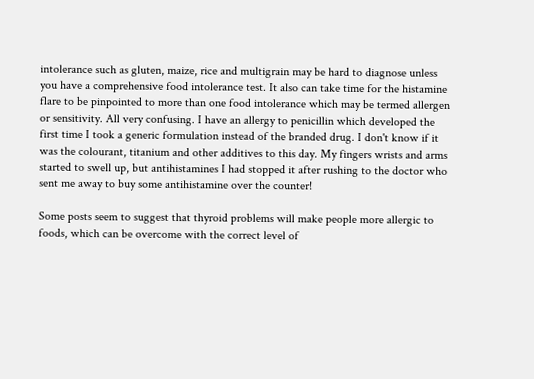intolerance such as gluten, maize, rice and multigrain may be hard to diagnose unless you have a comprehensive food intolerance test. It also can take time for the histamine flare to be pinpointed to more than one food intolerance which may be termed allergen or sensitivity. All very confusing. I have an allergy to penicillin which developed the first time I took a generic formulation instead of the branded drug. I don't know if it was the colourant, titanium and other additives to this day. My fingers wrists and arms started to swell up, but antihistamines I had stopped it after rushing to the doctor who sent me away to buy some antihistamine over the counter!

Some posts seem to suggest that thyroid problems will make people more allergic to foods, which can be overcome with the correct level of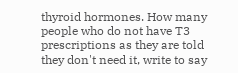thyroid hormones. How many people who do not have T3 prescriptions as they are told they don't need it, write to say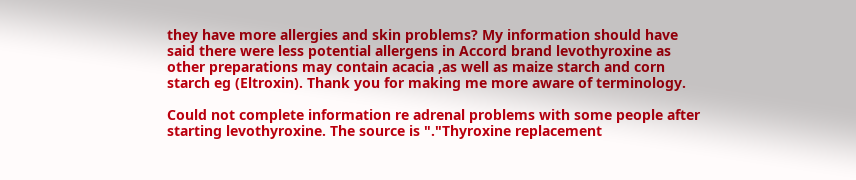they have more allergies and skin problems? My information should have said there were less potential allergens in Accord brand levothyroxine as other preparations may contain acacia ,as well as maize starch and corn starch eg (Eltroxin). Thank you for making me more aware of terminology.

Could not complete information re adrenal problems with some people after starting levothyroxine. The source is "."Thyroxine replacement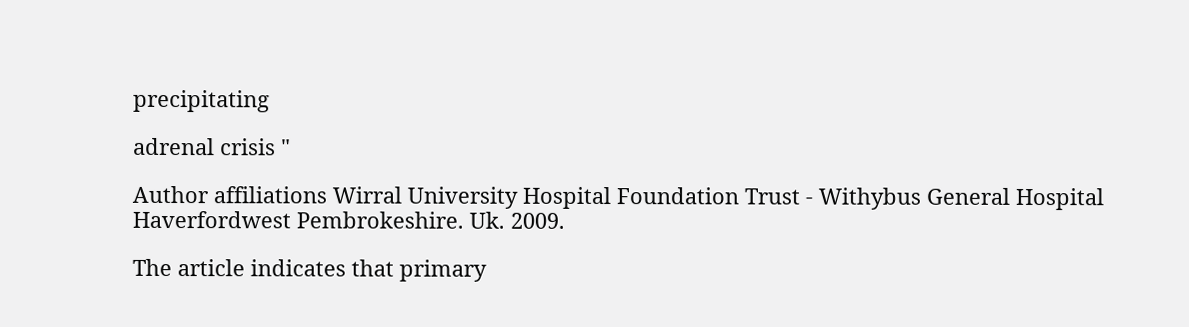precipitating

adrenal crisis "

Author affiliations Wirral University Hospital Foundation Trust - Withybus General Hospital Haverfordwest Pembrokeshire. Uk. 2009.

The article indicates that primary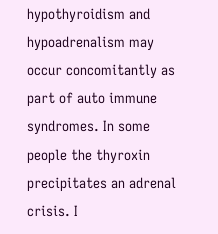hypothyroidism and hypoadrenalism may occur concomitantly as part of auto immune syndromes. In some people the thyroxin precipitates an adrenal crisis. I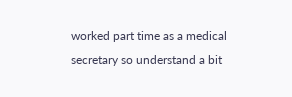worked part time as a medical secretary so understand a bit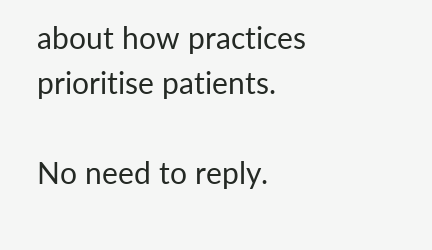about how practices prioritise patients.

No need to reply.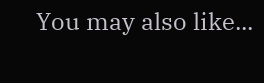You may also like...